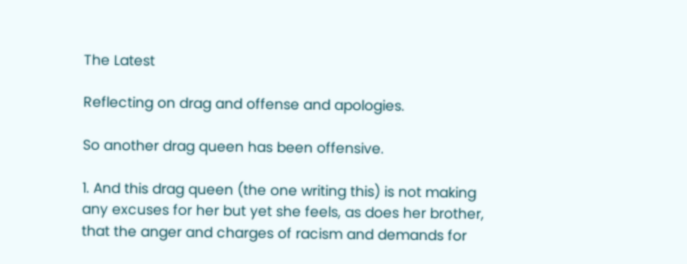The Latest

Reflecting on drag and offense and apologies.

So another drag queen has been offensive.

1. And this drag queen (the one writing this) is not making any excuses for her but yet she feels, as does her brother, that the anger and charges of racism and demands for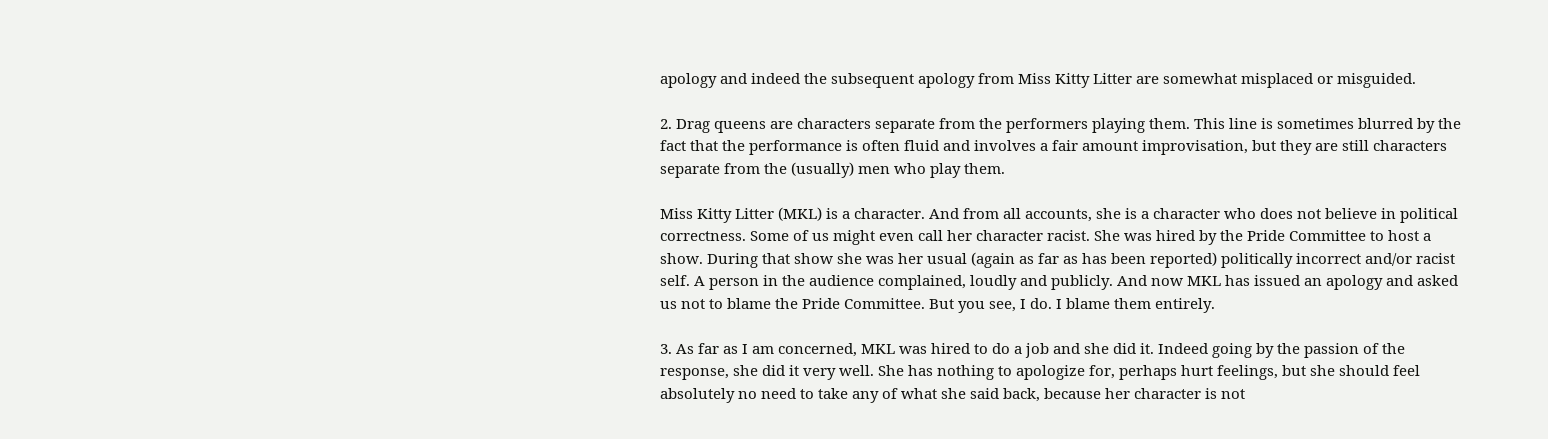apology and indeed the subsequent apology from Miss Kitty Litter are somewhat misplaced or misguided.

2. Drag queens are characters separate from the performers playing them. This line is sometimes blurred by the fact that the performance is often fluid and involves a fair amount improvisation, but they are still characters separate from the (usually) men who play them.

Miss Kitty Litter (MKL) is a character. And from all accounts, she is a character who does not believe in political correctness. Some of us might even call her character racist. She was hired by the Pride Committee to host a show. During that show she was her usual (again as far as has been reported) politically incorrect and/or racist self. A person in the audience complained, loudly and publicly. And now MKL has issued an apology and asked us not to blame the Pride Committee. But you see, I do. I blame them entirely.

3. As far as I am concerned, MKL was hired to do a job and she did it. Indeed going by the passion of the response, she did it very well. She has nothing to apologize for, perhaps hurt feelings, but she should feel absolutely no need to take any of what she said back, because her character is not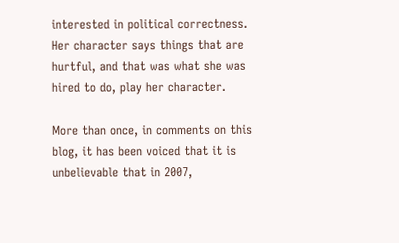interested in political correctness. Her character says things that are hurtful, and that was what she was hired to do, play her character.

More than once, in comments on this blog, it has been voiced that it is unbelievable that in 2007,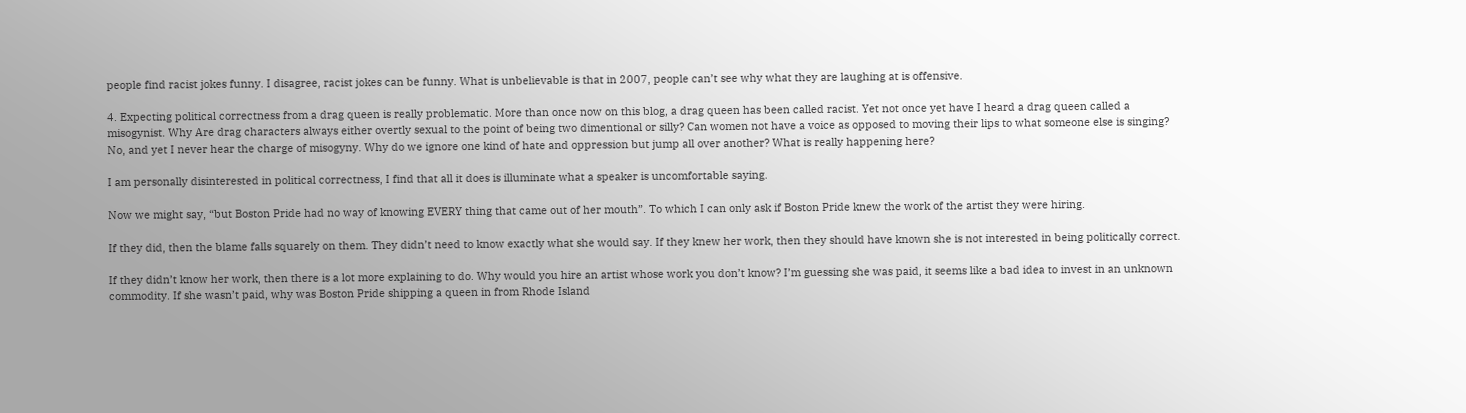people find racist jokes funny. I disagree, racist jokes can be funny. What is unbelievable is that in 2007, people can’t see why what they are laughing at is offensive.

4. Expecting political correctness from a drag queen is really problematic. More than once now on this blog, a drag queen has been called racist. Yet not once yet have I heard a drag queen called a misogynist. Why Are drag characters always either overtly sexual to the point of being two dimentional or silly? Can women not have a voice as opposed to moving their lips to what someone else is singing? No, and yet I never hear the charge of misogyny. Why do we ignore one kind of hate and oppression but jump all over another? What is really happening here?

I am personally disinterested in political correctness, I find that all it does is illuminate what a speaker is uncomfortable saying.

Now we might say, “but Boston Pride had no way of knowing EVERY thing that came out of her mouth”. To which I can only ask if Boston Pride knew the work of the artist they were hiring.

If they did, then the blame falls squarely on them. They didn’t need to know exactly what she would say. If they knew her work, then they should have known she is not interested in being politically correct.

If they didn’t know her work, then there is a lot more explaining to do. Why would you hire an artist whose work you don’t know? I’m guessing she was paid, it seems like a bad idea to invest in an unknown commodity. If she wasn’t paid, why was Boston Pride shipping a queen in from Rhode Island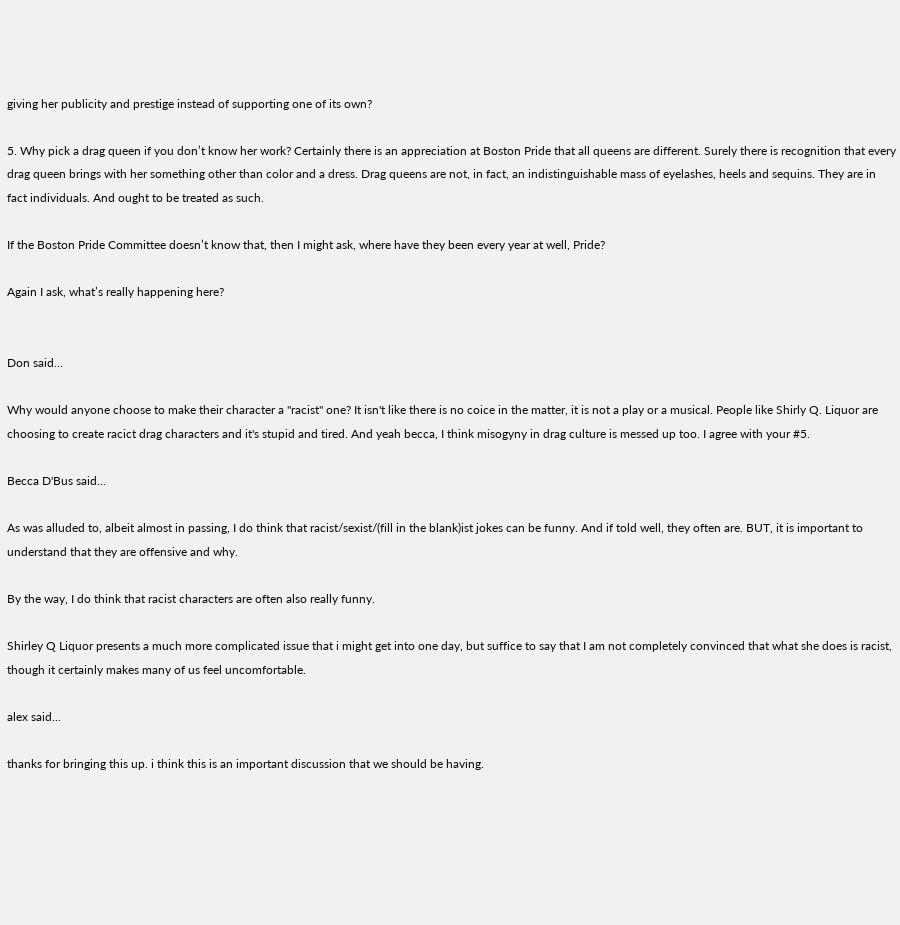giving her publicity and prestige instead of supporting one of its own?

5. Why pick a drag queen if you don’t know her work? Certainly there is an appreciation at Boston Pride that all queens are different. Surely there is recognition that every drag queen brings with her something other than color and a dress. Drag queens are not, in fact, an indistinguishable mass of eyelashes, heels and sequins. They are in fact individuals. And ought to be treated as such.

If the Boston Pride Committee doesn’t know that, then I might ask, where have they been every year at well, Pride?

Again I ask, what’s really happening here?


Don said...

Why would anyone choose to make their character a "racist" one? It isn't like there is no coice in the matter, it is not a play or a musical. People like Shirly Q. Liquor are choosing to create racict drag characters and it's stupid and tired. And yeah becca, I think misogyny in drag culture is messed up too. I agree with your #5.

Becca D'Bus said...

As was alluded to, albeit almost in passing, I do think that racist/sexist/(fill in the blank)ist jokes can be funny. And if told well, they often are. BUT, it is important to understand that they are offensive and why.

By the way, I do think that racist characters are often also really funny.

Shirley Q Liquor presents a much more complicated issue that i might get into one day, but suffice to say that I am not completely convinced that what she does is racist, though it certainly makes many of us feel uncomfortable.

alex said...

thanks for bringing this up. i think this is an important discussion that we should be having.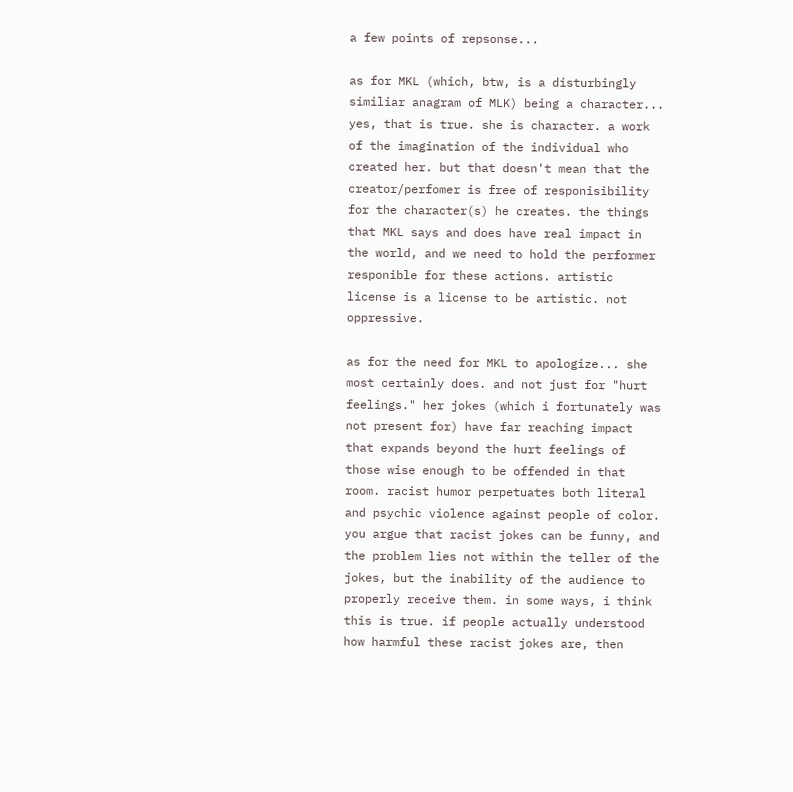a few points of repsonse...

as for MKL (which, btw, is a disturbingly similiar anagram of MLK) being a character... yes, that is true. she is character. a work of the imagination of the individual who created her. but that doesn't mean that the creator/perfomer is free of responisibility for the character(s) he creates. the things that MKL says and does have real impact in the world, and we need to hold the performer responible for these actions. artistic license is a license to be artistic. not oppressive.

as for the need for MKL to apologize... she most certainly does. and not just for "hurt feelings." her jokes (which i fortunately was not present for) have far reaching impact that expands beyond the hurt feelings of those wise enough to be offended in that room. racist humor perpetuates both literal and psychic violence against people of color. you argue that racist jokes can be funny, and the problem lies not within the teller of the jokes, but the inability of the audience to properly receive them. in some ways, i think this is true. if people actually understood how harmful these racist jokes are, then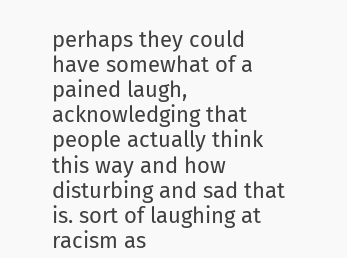perhaps they could have somewhat of a pained laugh, acknowledging that people actually think this way and how disturbing and sad that is. sort of laughing at racism as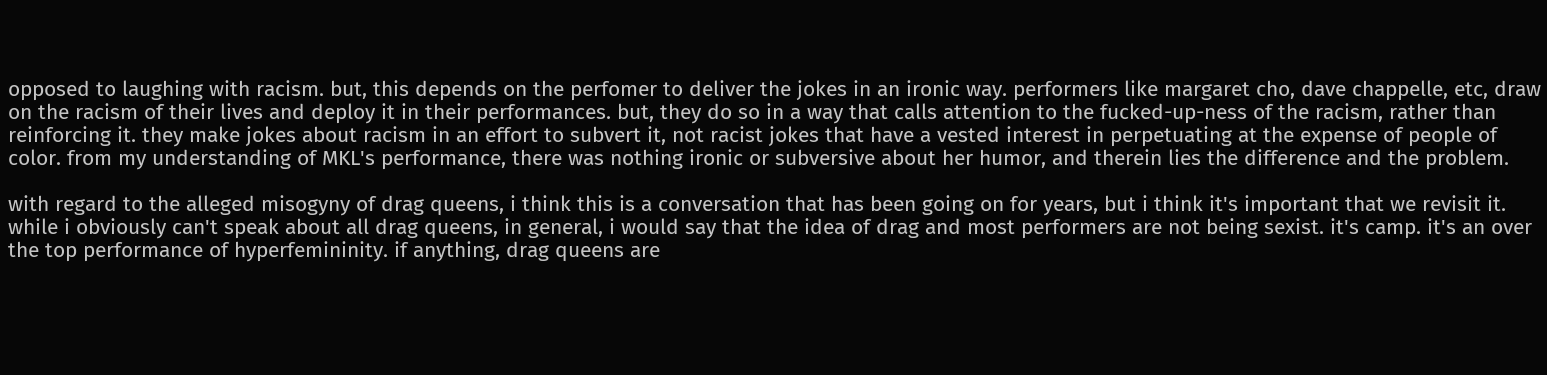opposed to laughing with racism. but, this depends on the perfomer to deliver the jokes in an ironic way. performers like margaret cho, dave chappelle, etc, draw on the racism of their lives and deploy it in their performances. but, they do so in a way that calls attention to the fucked-up-ness of the racism, rather than reinforcing it. they make jokes about racism in an effort to subvert it, not racist jokes that have a vested interest in perpetuating at the expense of people of color. from my understanding of MKL's performance, there was nothing ironic or subversive about her humor, and therein lies the difference and the problem.

with regard to the alleged misogyny of drag queens, i think this is a conversation that has been going on for years, but i think it's important that we revisit it. while i obviously can't speak about all drag queens, in general, i would say that the idea of drag and most performers are not being sexist. it's camp. it's an over the top performance of hyperfemininity. if anything, drag queens are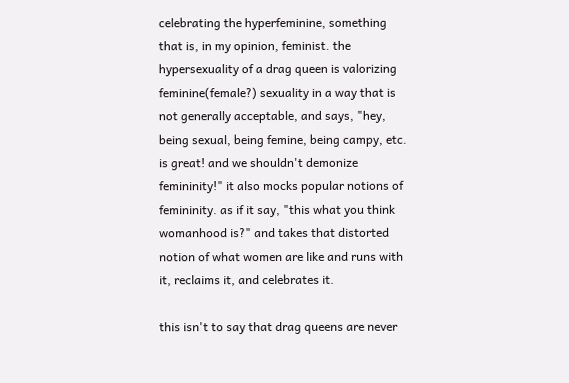celebrating the hyperfeminine, something that is, in my opinion, feminist. the hypersexuality of a drag queen is valorizing feminine(female?) sexuality in a way that is not generally acceptable, and says, "hey, being sexual, being femine, being campy, etc. is great! and we shouldn't demonize femininity!" it also mocks popular notions of femininity. as if it say, "this what you think womanhood is?" and takes that distorted notion of what women are like and runs with it, reclaims it, and celebrates it.

this isn't to say that drag queens are never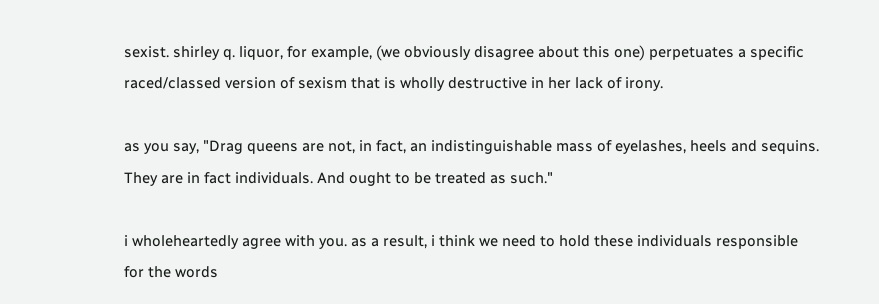sexist. shirley q. liquor, for example, (we obviously disagree about this one) perpetuates a specific raced/classed version of sexism that is wholly destructive in her lack of irony.

as you say, "Drag queens are not, in fact, an indistinguishable mass of eyelashes, heels and sequins. They are in fact individuals. And ought to be treated as such."

i wholeheartedly agree with you. as a result, i think we need to hold these individuals responsible for the words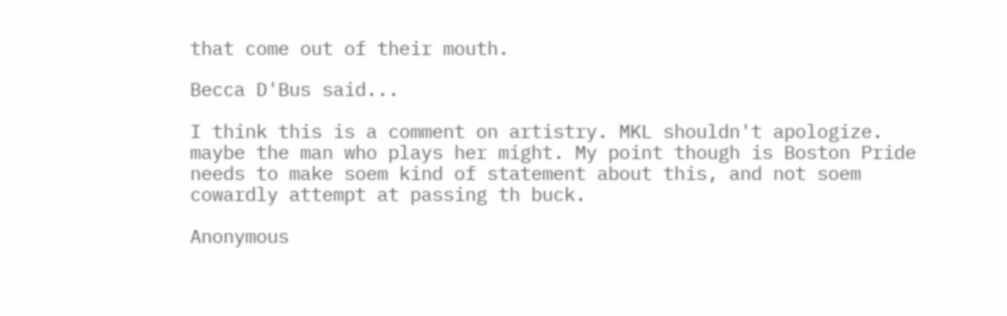that come out of their mouth.

Becca D'Bus said...

I think this is a comment on artistry. MKL shouldn't apologize. maybe the man who plays her might. My point though is Boston Pride needs to make soem kind of statement about this, and not soem cowardly attempt at passing th buck.

Anonymous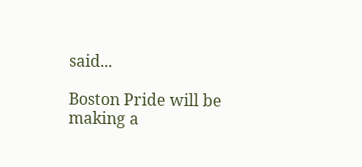said...

Boston Pride will be making a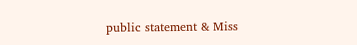public statement & Miss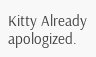Kitty Already apologized.